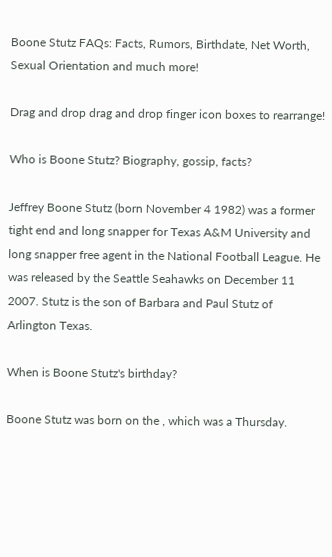Boone Stutz FAQs: Facts, Rumors, Birthdate, Net Worth, Sexual Orientation and much more!

Drag and drop drag and drop finger icon boxes to rearrange!

Who is Boone Stutz? Biography, gossip, facts?

Jeffrey Boone Stutz (born November 4 1982) was a former tight end and long snapper for Texas A&M University and long snapper free agent in the National Football League. He was released by the Seattle Seahawks on December 11 2007. Stutz is the son of Barbara and Paul Stutz of Arlington Texas.

When is Boone Stutz's birthday?

Boone Stutz was born on the , which was a Thursday.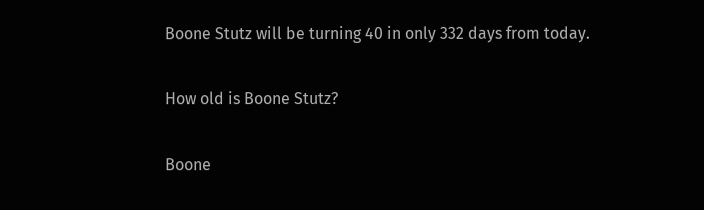Boone Stutz will be turning 40 in only 332 days from today.

How old is Boone Stutz?

Boone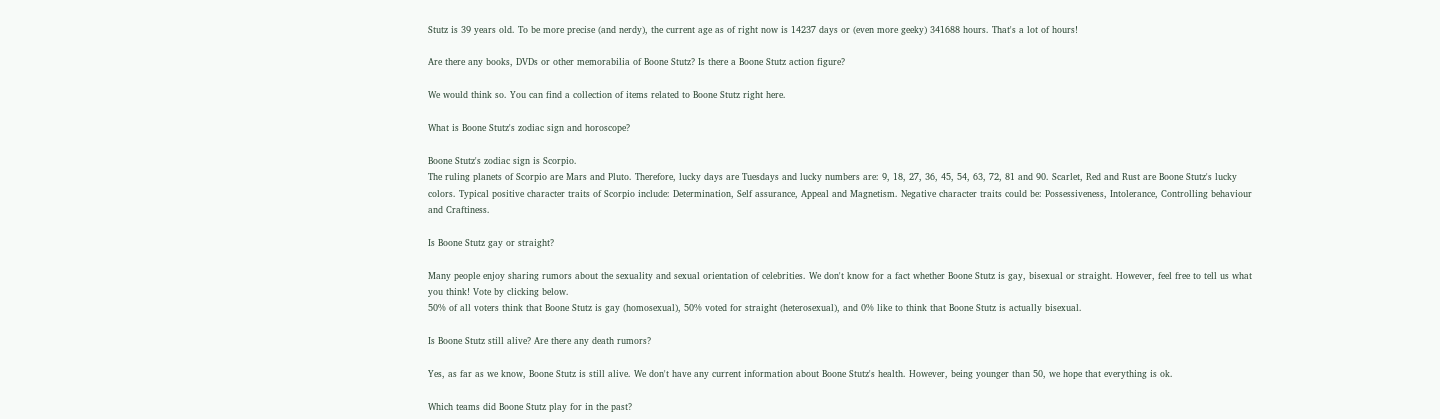Stutz is 39 years old. To be more precise (and nerdy), the current age as of right now is 14237 days or (even more geeky) 341688 hours. That's a lot of hours!

Are there any books, DVDs or other memorabilia of Boone Stutz? Is there a Boone Stutz action figure?

We would think so. You can find a collection of items related to Boone Stutz right here.

What is Boone Stutz's zodiac sign and horoscope?

Boone Stutz's zodiac sign is Scorpio.
The ruling planets of Scorpio are Mars and Pluto. Therefore, lucky days are Tuesdays and lucky numbers are: 9, 18, 27, 36, 45, 54, 63, 72, 81 and 90. Scarlet, Red and Rust are Boone Stutz's lucky colors. Typical positive character traits of Scorpio include: Determination, Self assurance, Appeal and Magnetism. Negative character traits could be: Possessiveness, Intolerance, Controlling behaviour and Craftiness.

Is Boone Stutz gay or straight?

Many people enjoy sharing rumors about the sexuality and sexual orientation of celebrities. We don't know for a fact whether Boone Stutz is gay, bisexual or straight. However, feel free to tell us what you think! Vote by clicking below.
50% of all voters think that Boone Stutz is gay (homosexual), 50% voted for straight (heterosexual), and 0% like to think that Boone Stutz is actually bisexual.

Is Boone Stutz still alive? Are there any death rumors?

Yes, as far as we know, Boone Stutz is still alive. We don't have any current information about Boone Stutz's health. However, being younger than 50, we hope that everything is ok.

Which teams did Boone Stutz play for in the past?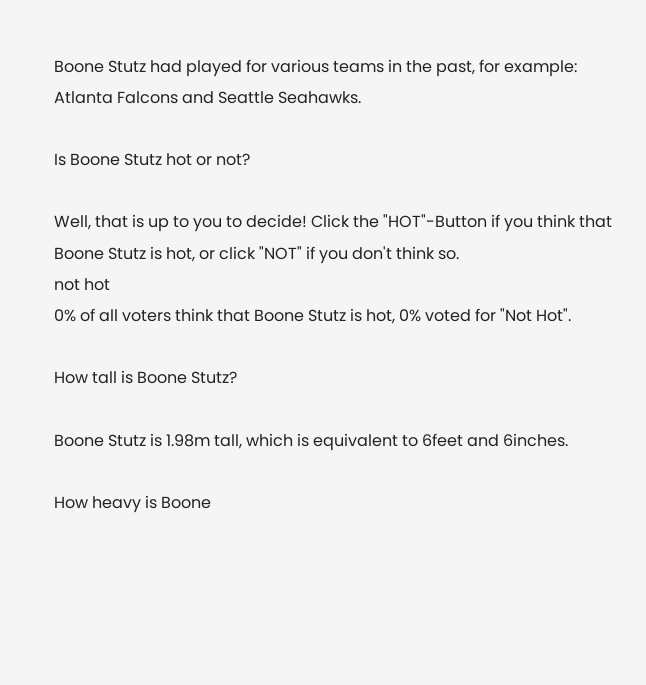Boone Stutz had played for various teams in the past, for example: Atlanta Falcons and Seattle Seahawks.

Is Boone Stutz hot or not?

Well, that is up to you to decide! Click the "HOT"-Button if you think that Boone Stutz is hot, or click "NOT" if you don't think so.
not hot
0% of all voters think that Boone Stutz is hot, 0% voted for "Not Hot".

How tall is Boone Stutz?

Boone Stutz is 1.98m tall, which is equivalent to 6feet and 6inches.

How heavy is Boone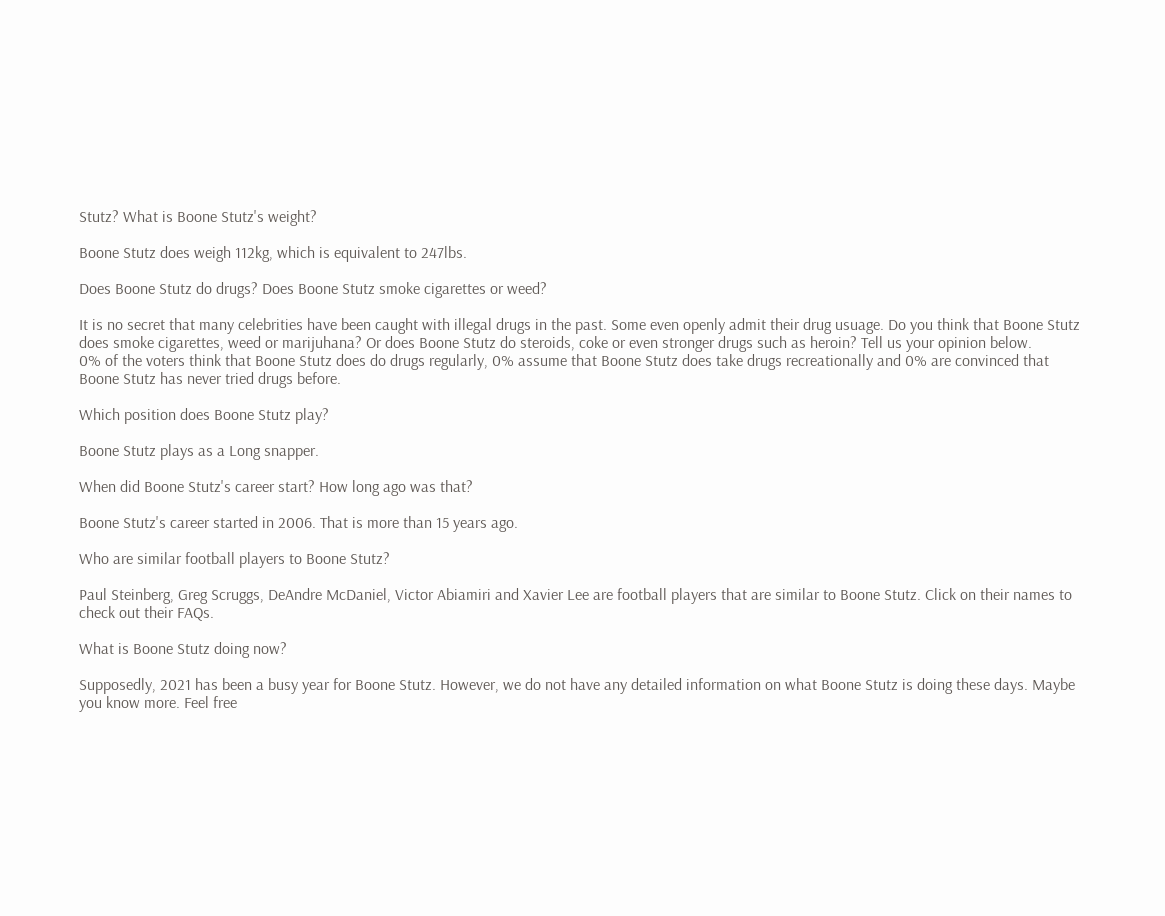Stutz? What is Boone Stutz's weight?

Boone Stutz does weigh 112kg, which is equivalent to 247lbs.

Does Boone Stutz do drugs? Does Boone Stutz smoke cigarettes or weed?

It is no secret that many celebrities have been caught with illegal drugs in the past. Some even openly admit their drug usuage. Do you think that Boone Stutz does smoke cigarettes, weed or marijuhana? Or does Boone Stutz do steroids, coke or even stronger drugs such as heroin? Tell us your opinion below.
0% of the voters think that Boone Stutz does do drugs regularly, 0% assume that Boone Stutz does take drugs recreationally and 0% are convinced that Boone Stutz has never tried drugs before.

Which position does Boone Stutz play?

Boone Stutz plays as a Long snapper.

When did Boone Stutz's career start? How long ago was that?

Boone Stutz's career started in 2006. That is more than 15 years ago.

Who are similar football players to Boone Stutz?

Paul Steinberg, Greg Scruggs, DeAndre McDaniel, Victor Abiamiri and Xavier Lee are football players that are similar to Boone Stutz. Click on their names to check out their FAQs.

What is Boone Stutz doing now?

Supposedly, 2021 has been a busy year for Boone Stutz. However, we do not have any detailed information on what Boone Stutz is doing these days. Maybe you know more. Feel free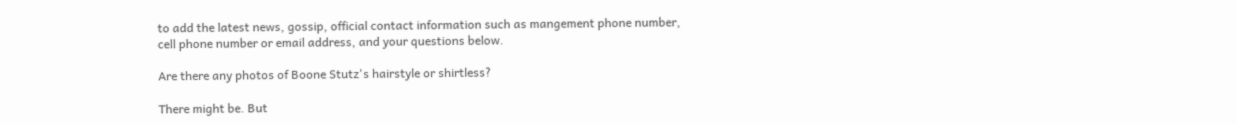to add the latest news, gossip, official contact information such as mangement phone number, cell phone number or email address, and your questions below.

Are there any photos of Boone Stutz's hairstyle or shirtless?

There might be. But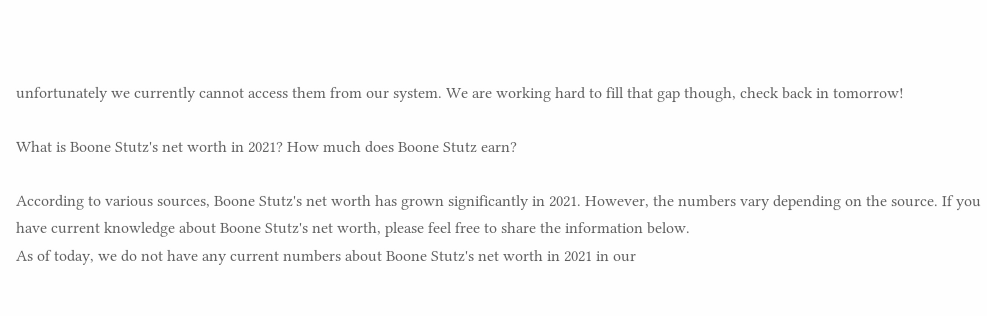unfortunately we currently cannot access them from our system. We are working hard to fill that gap though, check back in tomorrow!

What is Boone Stutz's net worth in 2021? How much does Boone Stutz earn?

According to various sources, Boone Stutz's net worth has grown significantly in 2021. However, the numbers vary depending on the source. If you have current knowledge about Boone Stutz's net worth, please feel free to share the information below.
As of today, we do not have any current numbers about Boone Stutz's net worth in 2021 in our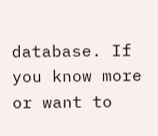database. If you know more or want to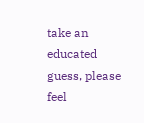take an educated guess, please feel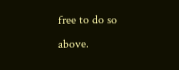free to do so above.